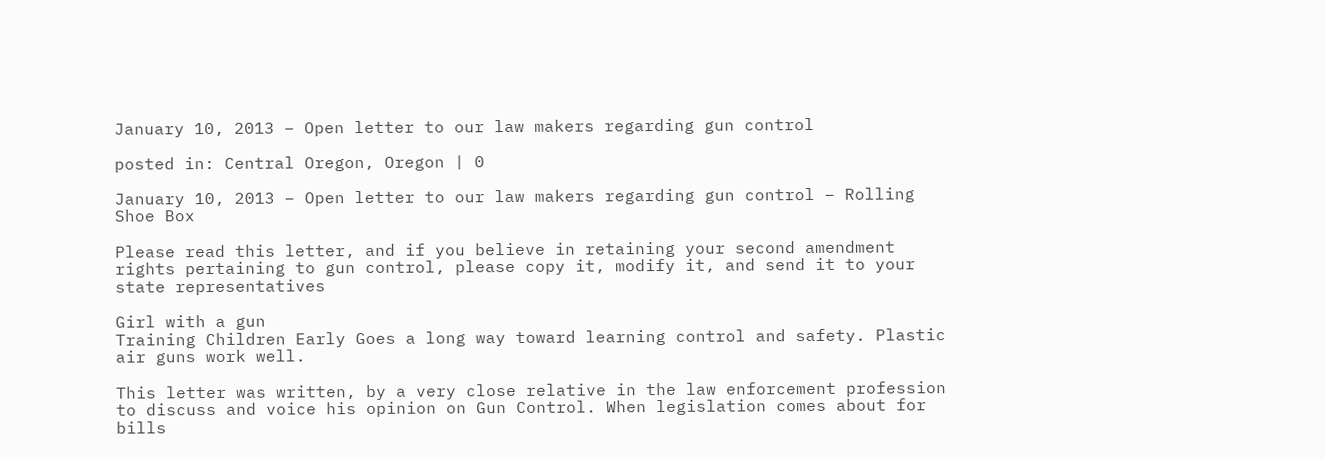January 10, 2013 – Open letter to our law makers regarding gun control

posted in: Central Oregon, Oregon | 0

January 10, 2013 – Open letter to our law makers regarding gun control – Rolling Shoe Box

Please read this letter, and if you believe in retaining your second amendment rights pertaining to gun control, please copy it, modify it, and send it to your state representatives

Girl with a gun
Training Children Early Goes a long way toward learning control and safety. Plastic air guns work well.

This letter was written, by a very close relative in the law enforcement profession to discuss and voice his opinion on Gun Control. When legislation comes about for bills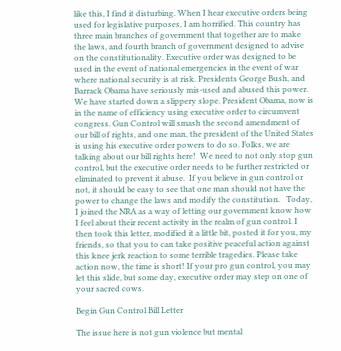like this, I find it disturbing. When I hear executive orders being used for legislative purposes, I am horrified. This country has three main branches of government that together are to make the laws, and fourth branch of government designed to advise on the constitutionality. Executive order was designed to be used in the event of national emergencies in the event of war where national security is at risk. Presidents George Bush, and Barrack Obama have seriously mis-used and abused this power. We have started down a slippery slope. President Obama, now is in the name of efficiency using executive order to circumvent congress. Gun Control will smash the second amendment of our bill of rights, and one man, the president of the United States is using his executive order powers to do so. Folks, we are talking about our bill rights here!  We need to not only stop gun control, but the executive order needs to be further restricted or eliminated to prevent it abuse.  If you believe in gun control or not, it should be easy to see that one man should not have the power to change the laws and modify the constitution.   Today, I joined the NRA as a way of letting our government know how I feel about their recent activity in the realm of gun control. I then took this letter, modified it a little bit, posted it for you, my friends, so that you to can take positive peaceful action against this knee jerk reaction to some terrible tragedies. Please take action now, the time is short! If your pro gun control, you may let this slide, but some day, executive order may step on one of your sacred cows.

Begin Gun Control Bill Letter

The issue here is not gun violence but mental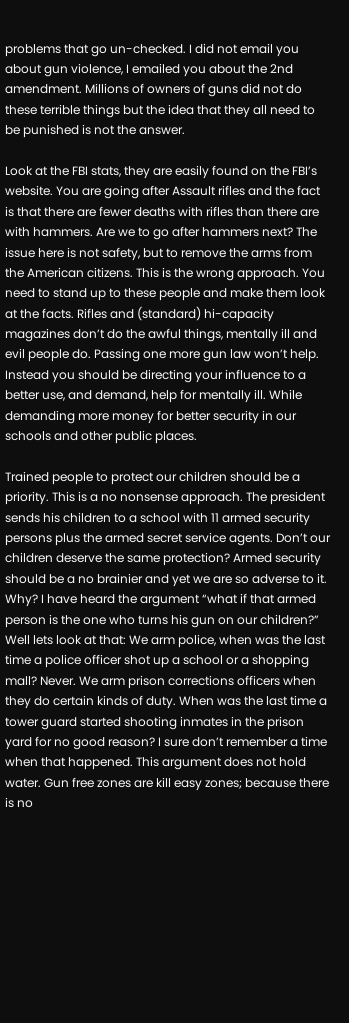problems that go un-checked. I did not email you about gun violence, I emailed you about the 2nd amendment. Millions of owners of guns did not do these terrible things but the idea that they all need to be punished is not the answer.

Look at the FBI stats, they are easily found on the FBI’s website. You are going after Assault rifles and the fact is that there are fewer deaths with rifles than there are with hammers. Are we to go after hammers next? The issue here is not safety, but to remove the arms from the American citizens. This is the wrong approach. You need to stand up to these people and make them look at the facts. Rifles and (standard) hi-capacity magazines don’t do the awful things, mentally ill and evil people do. Passing one more gun law won’t help. Instead you should be directing your influence to a better use, and demand, help for mentally ill. While demanding more money for better security in our schools and other public places.

Trained people to protect our children should be a priority. This is a no nonsense approach. The president sends his children to a school with 11 armed security persons plus the armed secret service agents. Don’t our children deserve the same protection? Armed security should be a no brainier and yet we are so adverse to it. Why? I have heard the argument “what if that armed person is the one who turns his gun on our children?” Well lets look at that: We arm police, when was the last time a police officer shot up a school or a shopping mall? Never. We arm prison corrections officers when they do certain kinds of duty. When was the last time a tower guard started shooting inmates in the prison yard for no good reason? I sure don’t remember a time when that happened. This argument does not hold water. Gun free zones are kill easy zones; because there is no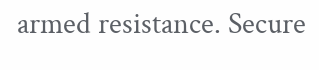armed resistance. Secure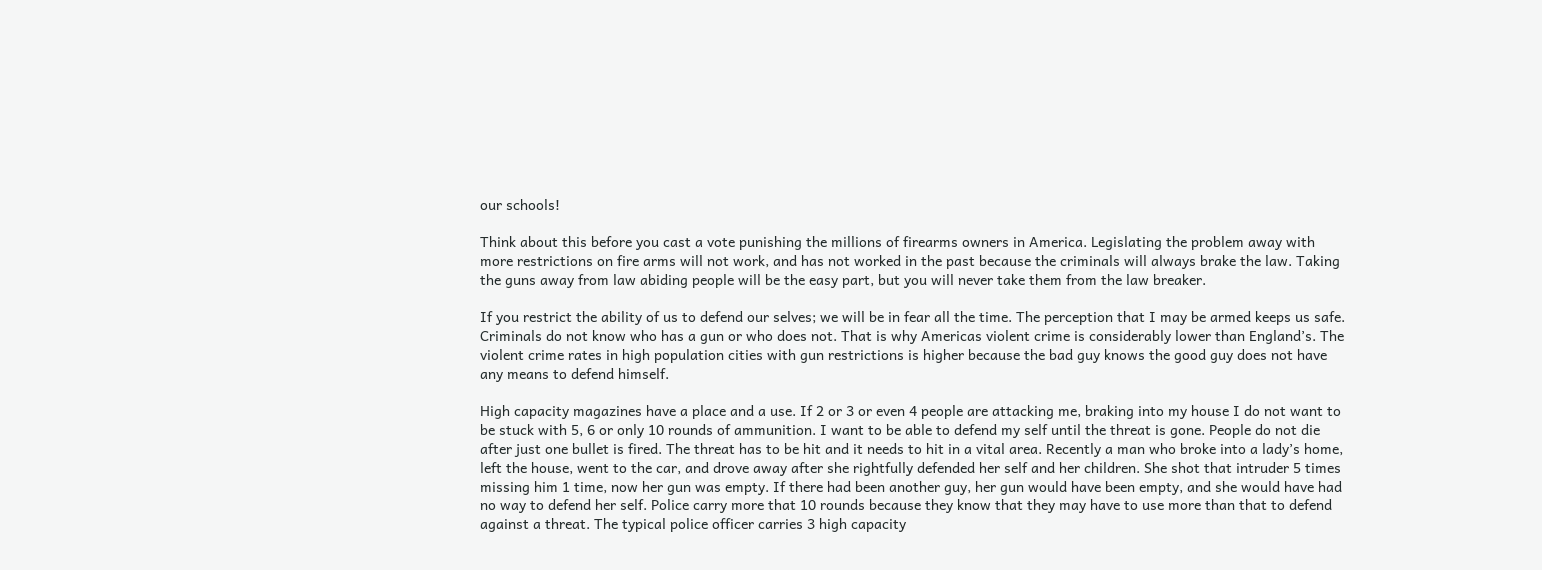our schools!

Think about this before you cast a vote punishing the millions of firearms owners in America. Legislating the problem away with more restrictions on fire arms will not work, and has not worked in the past because the criminals will always brake the law. Taking the guns away from law abiding people will be the easy part, but you will never take them from the law breaker.

If you restrict the ability of us to defend our selves; we will be in fear all the time. The perception that I may be armed keeps us safe. Criminals do not know who has a gun or who does not. That is why Americas violent crime is considerably lower than England’s. The violent crime rates in high population cities with gun restrictions is higher because the bad guy knows the good guy does not have any means to defend himself.

High capacity magazines have a place and a use. If 2 or 3 or even 4 people are attacking me, braking into my house I do not want to be stuck with 5, 6 or only 10 rounds of ammunition. I want to be able to defend my self until the threat is gone. People do not die after just one bullet is fired. The threat has to be hit and it needs to hit in a vital area. Recently a man who broke into a lady’s home, left the house, went to the car, and drove away after she rightfully defended her self and her children. She shot that intruder 5 times missing him 1 time, now her gun was empty. If there had been another guy, her gun would have been empty, and she would have had no way to defend her self. Police carry more that 10 rounds because they know that they may have to use more than that to defend against a threat. The typical police officer carries 3 high capacity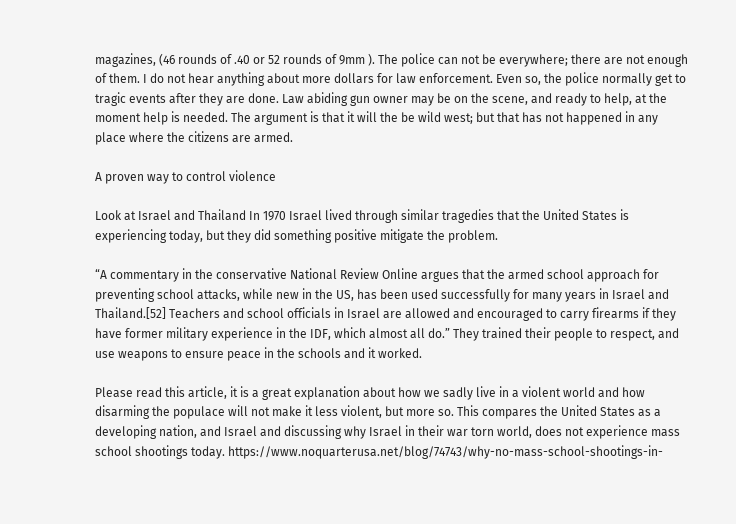magazines, (46 rounds of .40 or 52 rounds of 9mm ). The police can not be everywhere; there are not enough of them. I do not hear anything about more dollars for law enforcement. Even so, the police normally get to tragic events after they are done. Law abiding gun owner may be on the scene, and ready to help, at the moment help is needed. The argument is that it will the be wild west; but that has not happened in any place where the citizens are armed.

A proven way to control violence

Look at Israel and Thailand In 1970 Israel lived through similar tragedies that the United States is experiencing today, but they did something positive mitigate the problem.

“A commentary in the conservative National Review Online argues that the armed school approach for preventing school attacks, while new in the US, has been used successfully for many years in Israel and Thailand.[52] Teachers and school officials in Israel are allowed and encouraged to carry firearms if they have former military experience in the IDF, which almost all do.” They trained their people to respect, and use weapons to ensure peace in the schools and it worked.

Please read this article, it is a great explanation about how we sadly live in a violent world and how disarming the populace will not make it less violent, but more so. This compares the United States as a developing nation, and Israel and discussing why Israel in their war torn world, does not experience mass school shootings today. https://www.noquarterusa.net/blog/74743/why-no-mass-school-shootings-in-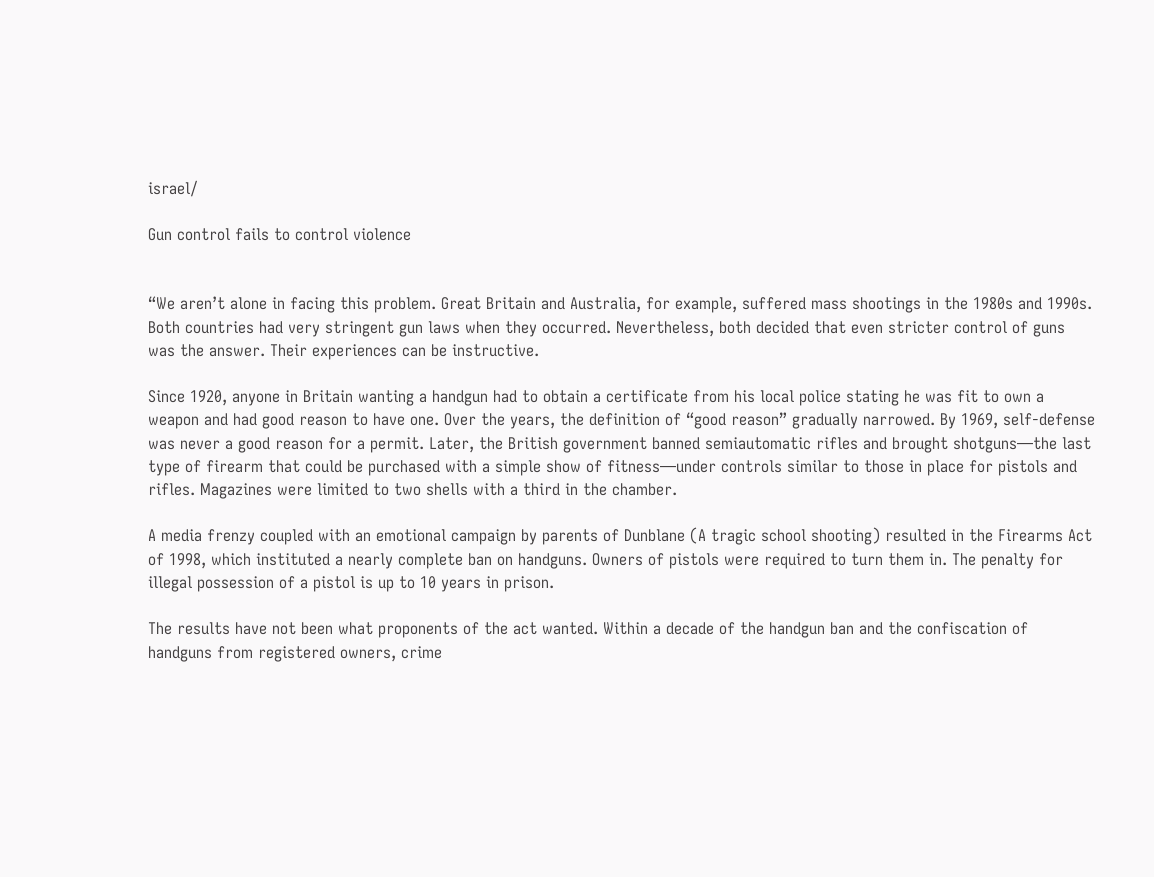israel/

Gun control fails to control violence


“We aren’t alone in facing this problem. Great Britain and Australia, for example, suffered mass shootings in the 1980s and 1990s. Both countries had very stringent gun laws when they occurred. Nevertheless, both decided that even stricter control of guns was the answer. Their experiences can be instructive.

Since 1920, anyone in Britain wanting a handgun had to obtain a certificate from his local police stating he was fit to own a weapon and had good reason to have one. Over the years, the definition of “good reason” gradually narrowed. By 1969, self-defense was never a good reason for a permit. Later, the British government banned semiautomatic rifles and brought shotguns—the last type of firearm that could be purchased with a simple show of fitness—under controls similar to those in place for pistols and rifles. Magazines were limited to two shells with a third in the chamber.

A media frenzy coupled with an emotional campaign by parents of Dunblane (A tragic school shooting) resulted in the Firearms Act of 1998, which instituted a nearly complete ban on handguns. Owners of pistols were required to turn them in. The penalty for illegal possession of a pistol is up to 10 years in prison.

The results have not been what proponents of the act wanted. Within a decade of the handgun ban and the confiscation of handguns from registered owners, crime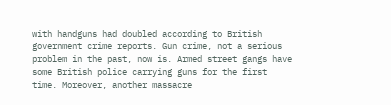with handguns had doubled according to British government crime reports. Gun crime, not a serious problem in the past, now is. Armed street gangs have some British police carrying guns for the first time. Moreover, another massacre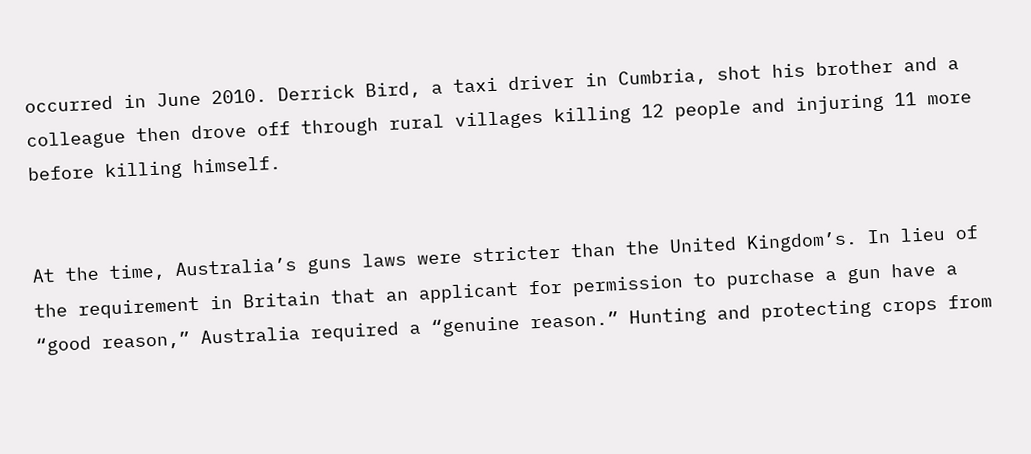occurred in June 2010. Derrick Bird, a taxi driver in Cumbria, shot his brother and a colleague then drove off through rural villages killing 12 people and injuring 11 more before killing himself.


At the time, Australia’s guns laws were stricter than the United Kingdom’s. In lieu of the requirement in Britain that an applicant for permission to purchase a gun have a “good reason,” Australia required a “genuine reason.” Hunting and protecting crops from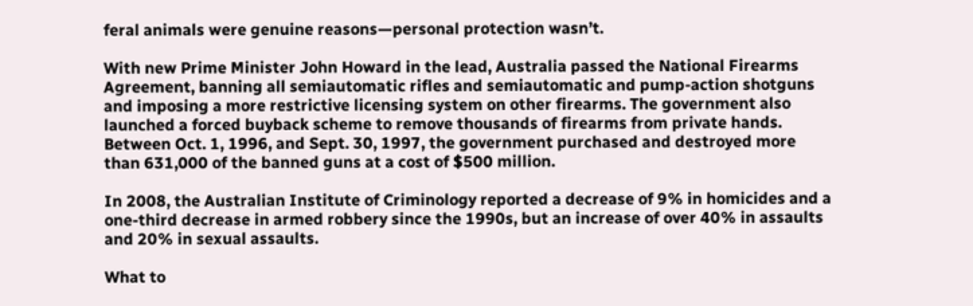feral animals were genuine reasons—personal protection wasn’t.

With new Prime Minister John Howard in the lead, Australia passed the National Firearms Agreement, banning all semiautomatic rifles and semiautomatic and pump-action shotguns and imposing a more restrictive licensing system on other firearms. The government also launched a forced buyback scheme to remove thousands of firearms from private hands. Between Oct. 1, 1996, and Sept. 30, 1997, the government purchased and destroyed more than 631,000 of the banned guns at a cost of $500 million.

In 2008, the Australian Institute of Criminology reported a decrease of 9% in homicides and a one-third decrease in armed robbery since the 1990s, but an increase of over 40% in assaults and 20% in sexual assaults.

What to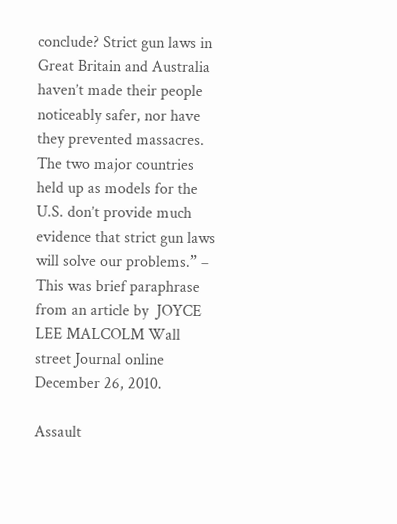conclude? Strict gun laws in Great Britain and Australia haven’t made their people noticeably safer, nor have they prevented massacres. The two major countries held up as models for the U.S. don’t provide much evidence that strict gun laws will solve our problems.” – This was brief paraphrase from an article by  JOYCE LEE MALCOLM Wall street Journal online  December 26, 2010.

Assault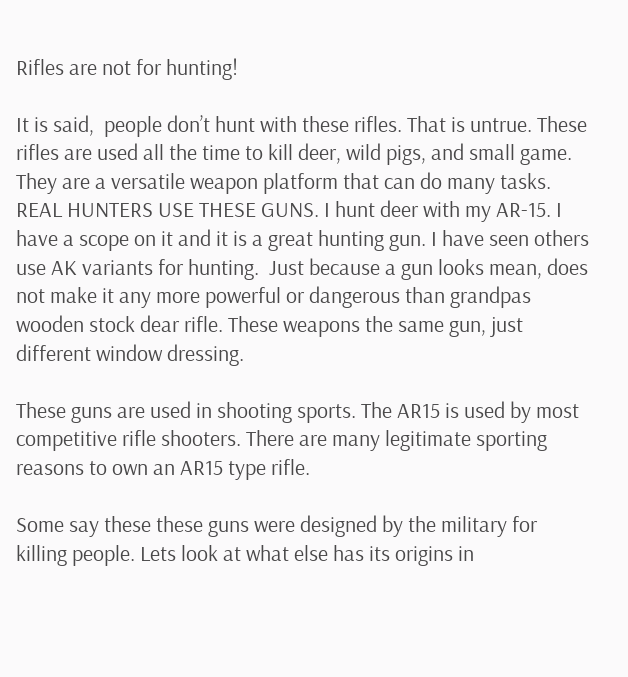Rifles are not for hunting!

It is said,  people don’t hunt with these rifles. That is untrue. These rifles are used all the time to kill deer, wild pigs, and small game. They are a versatile weapon platform that can do many tasks. REAL HUNTERS USE THESE GUNS. I hunt deer with my AR-15. I have a scope on it and it is a great hunting gun. I have seen others use AK variants for hunting.  Just because a gun looks mean, does not make it any more powerful or dangerous than grandpas wooden stock dear rifle. These weapons the same gun, just different window dressing.

These guns are used in shooting sports. The AR15 is used by most competitive rifle shooters. There are many legitimate sporting reasons to own an AR15 type rifle.

Some say these these guns were designed by the military for killing people. Lets look at what else has its origins in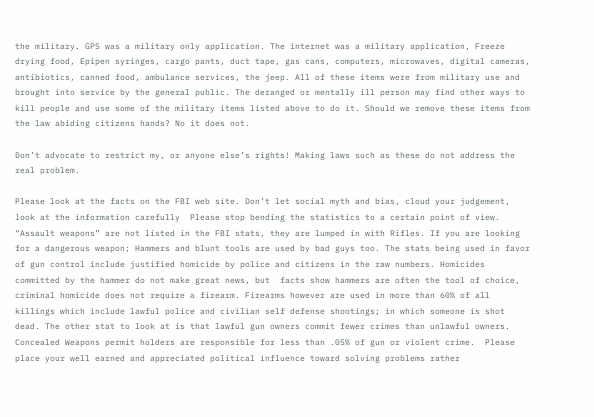the military. GPS was a military only application. The internet was a military application, Freeze drying food, Epipen syringes, cargo pants, duct tape, gas cans, computers, microwaves, digital cameras, antibiotics, canned food, ambulance services, the jeep. All of these items were from military use and brought into service by the general public. The deranged or mentally ill person may find other ways to kill people and use some of the military items listed above to do it. Should we remove these items from the law abiding citizens hands? No it does not.

Don’t advocate to restrict my, or anyone else’s rights! Making laws such as these do not address the real problem.

Please look at the facts on the FBI web site. Don’t let social myth and bias, cloud your judgement, look at the information carefully  Please stop bending the statistics to a certain point of view. “Assault weapons” are not listed in the FBI stats, they are lumped in with Rifles. If you are looking for a dangerous weapon; Hammers and blunt tools are used by bad guys too. The stats being used in favor of gun control include justified homicide by police and citizens in the raw numbers. Homicides committed by the hammer do not make great news, but  facts show hammers are often the tool of choice, criminal homicide does not require a firearm. Firearms however are used in more than 60% of all killings which include lawful police and civilian self defense shootings; in which someone is shot dead. The other stat to look at is that lawful gun owners commit fewer crimes than unlawful owners. Concealed Weapons permit holders are responsible for less than .05% of gun or violent crime.  Please place your well earned and appreciated political influence toward solving problems rather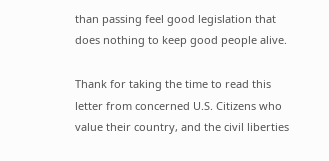than passing feel good legislation that does nothing to keep good people alive.

Thank for taking the time to read this letter from concerned U.S. Citizens who value their country, and the civil liberties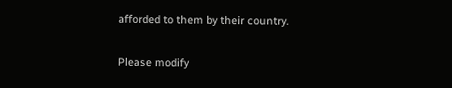afforded to them by their country.

Please modify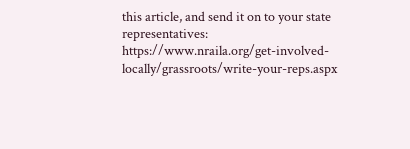this article, and send it on to your state representatives: https://www.nraila.org/get-involved-locally/grassroots/write-your-reps.aspx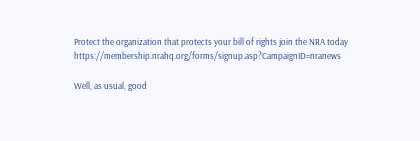Protect the organization that protects your bill of rights join the NRA today https://membership.nrahq.org/forms/signup.asp?CampaignID=nranews

Well, as usual, good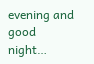evening and good night…